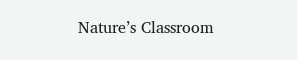Nature’s Classroom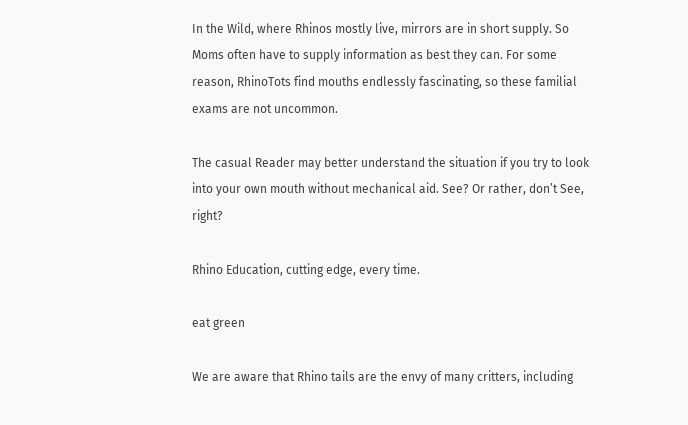In the Wild, where Rhinos mostly live, mirrors are in short supply. So Moms often have to supply information as best they can. For some reason, RhinoTots find mouths endlessly fascinating, so these familial exams are not uncommon.

The casual Reader may better understand the situation if you try to look into your own mouth without mechanical aid. See? Or rather, don’t See, right?

Rhino Education, cutting edge, every time.

eat green

We are aware that Rhino tails are the envy of many critters, including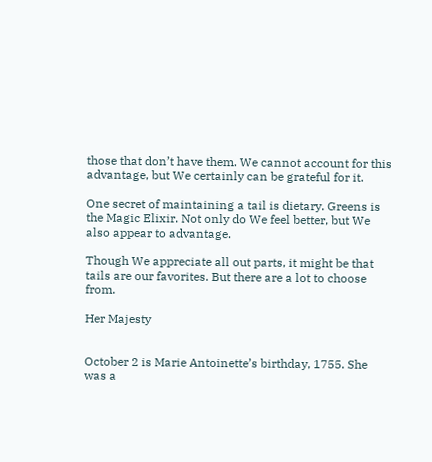those that don’t have them. We cannot account for this advantage, but We certainly can be grateful for it.

One secret of maintaining a tail is dietary. Greens is the Magic Elixir. Not only do We feel better, but We also appear to advantage.

Though We appreciate all out parts, it might be that tails are our favorites. But there are a lot to choose from.

Her Majesty


October 2 is Marie Antoinette’s birthday, 1755. She was a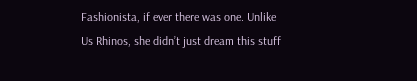Fashionista, if ever there was one. Unlike Us Rhinos, she didn’t just dream this stuff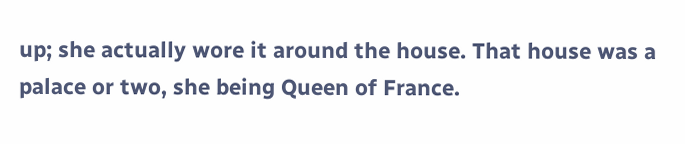up; she actually wore it around the house. That house was a palace or two, she being Queen of France.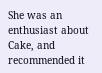She was an enthusiast about Cake, and recommended it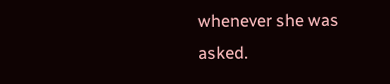whenever she was asked.